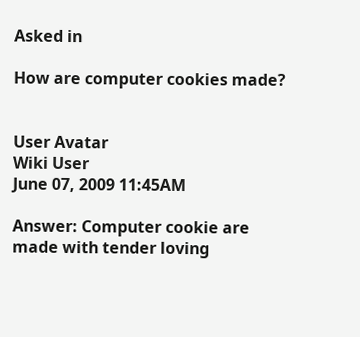Asked in

How are computer cookies made?


User Avatar
Wiki User
June 07, 2009 11:45AM

Answer: Computer cookie are made with tender loving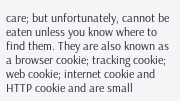care; but unfortunately, cannot be eaten unless you know where to find them. They are also known as a browser cookie; tracking cookie; web cookie; internet cookie and HTTP cookie and are small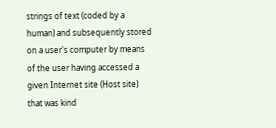strings of text (coded by a human) and subsequently stored on a user's computer by means of the user having accessed a given Internet site (Host site) that was kind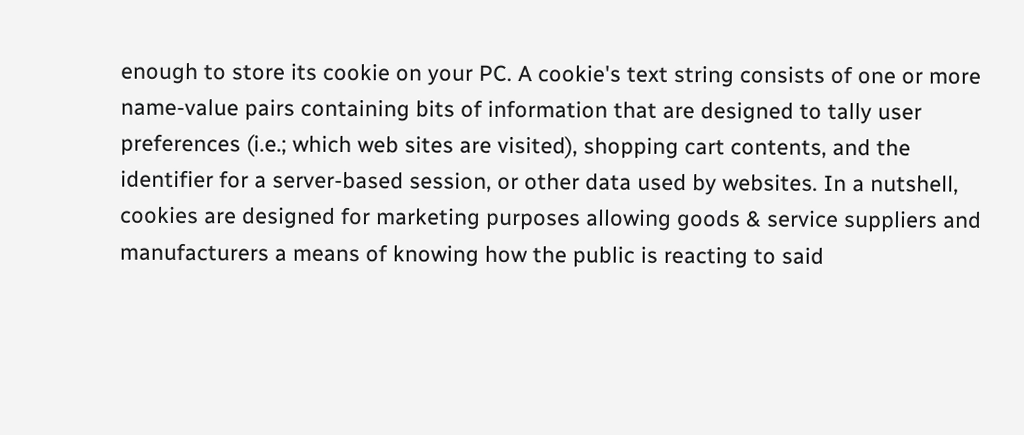enough to store its cookie on your PC. A cookie's text string consists of one or more name-value pairs containing bits of information that are designed to tally user preferences (i.e.; which web sites are visited), shopping cart contents, and the identifier for a server-based session, or other data used by websites. In a nutshell, cookies are designed for marketing purposes allowing goods & service suppliers and manufacturers a means of knowing how the public is reacting to said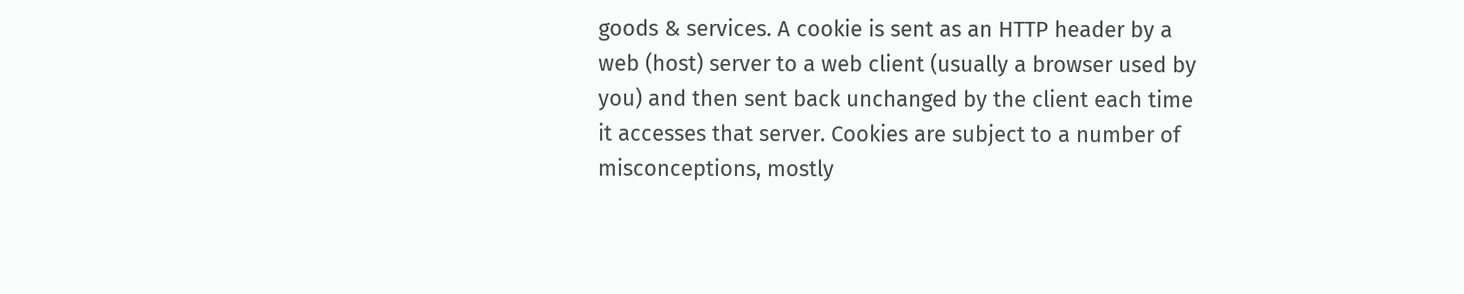goods & services. A cookie is sent as an HTTP header by a web (host) server to a web client (usually a browser used by you) and then sent back unchanged by the client each time it accesses that server. Cookies are subject to a number of misconceptions, mostly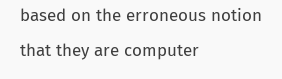based on the erroneous notion that they are computer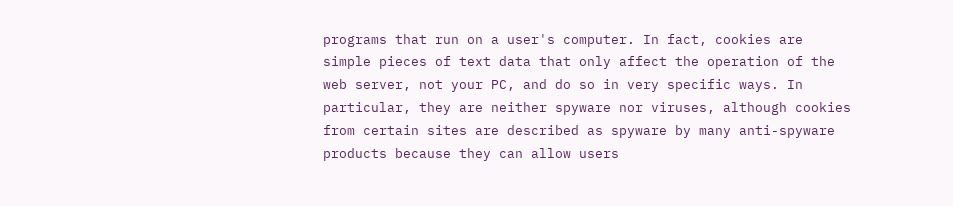programs that run on a user's computer. In fact, cookies are simple pieces of text data that only affect the operation of the web server, not your PC, and do so in very specific ways. In particular, they are neither spyware nor viruses, although cookies from certain sites are described as spyware by many anti-spyware products because they can allow users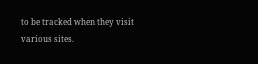to be tracked when they visit various sites.